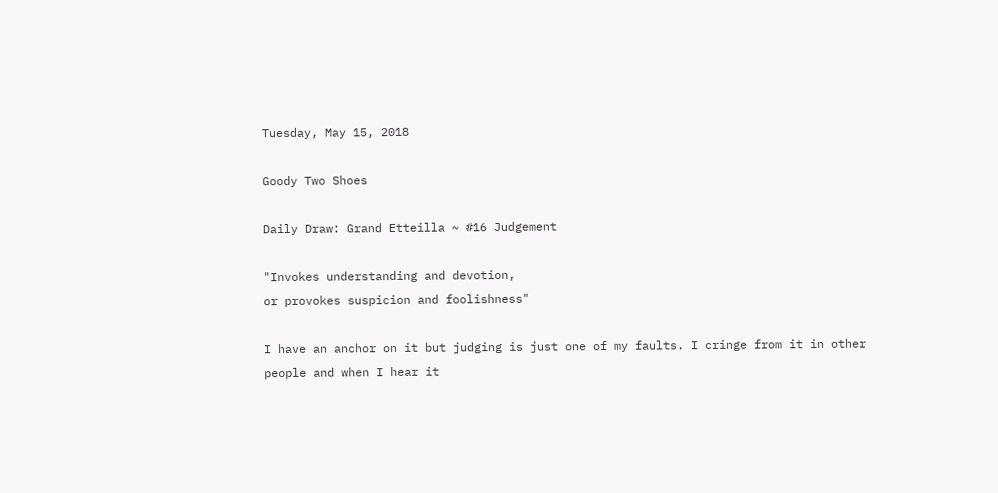Tuesday, May 15, 2018

Goody Two Shoes

Daily Draw: Grand Etteilla ~ #16 Judgement

"Invokes understanding and devotion,
or provokes suspicion and foolishness"

I have an anchor on it but judging is just one of my faults. I cringe from it in other people and when I hear it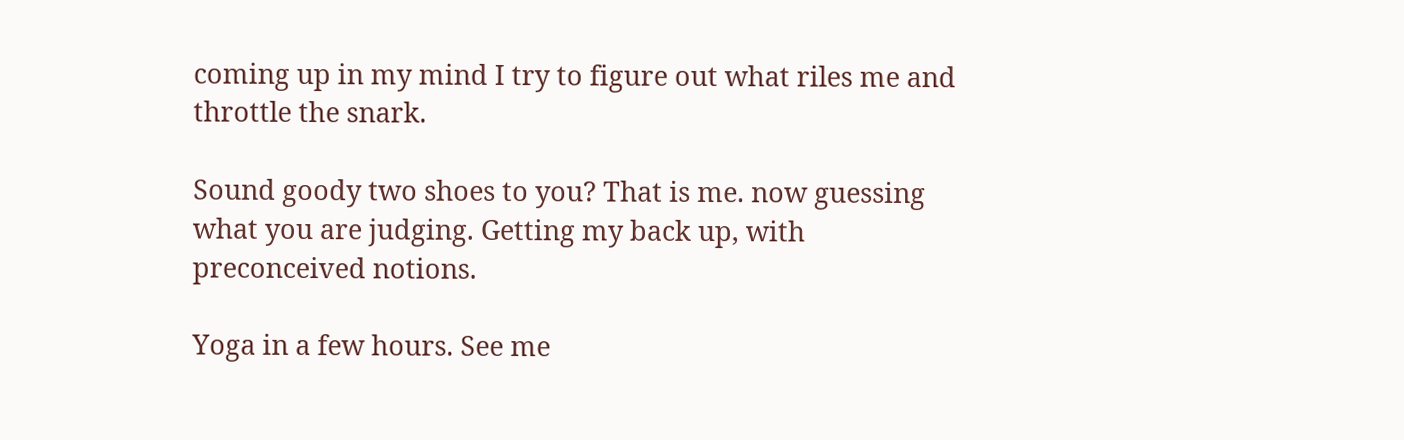coming up in my mind I try to figure out what riles me and throttle the snark.

Sound goody two shoes to you? That is me. now guessing what you are judging. Getting my back up, with preconceived notions.

Yoga in a few hours. See me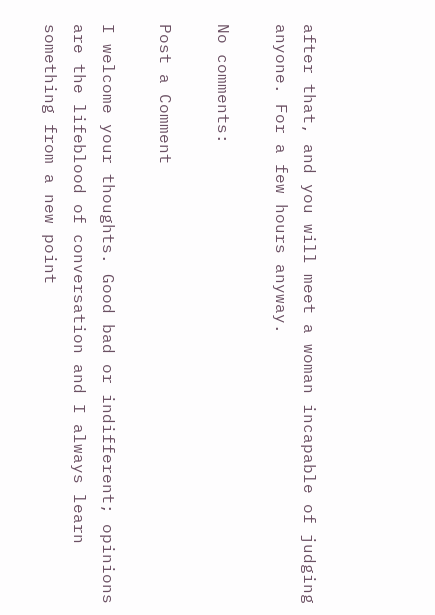after that, and you will meet a woman incapable of judging anyone. For a few hours anyway.

No comments:

Post a Comment

I welcome your thoughts. Good bad or indifferent; opinions are the lifeblood of conversation and I always learn something from a new point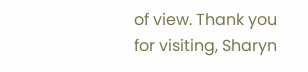of view. Thank you for visiting, Sharyn